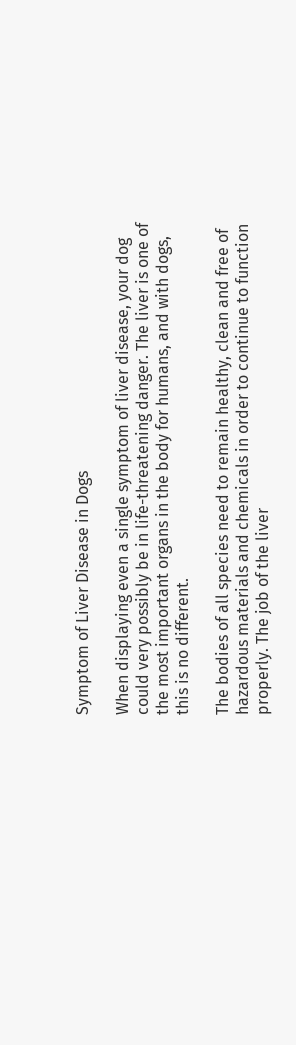Symptom of Liver Disease in Dogs

When displaying even a single symptom of liver disease, your dog could very possibly be in life-threatening danger. The liver is one of the most important organs in the body for humans, and with dogs, this is no different.

The bodies of all species need to remain healthy, clean and free of hazardous materials and chemicals in order to continue to function properly. The job of the liver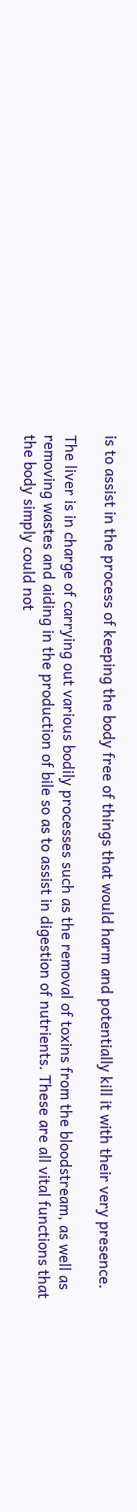is to assist in the process of keeping the body free of things that would harm and potentially kill it with their very presence.

The liver is in charge of carrying out various bodily processes such as the removal of toxins from the bloodstream, as well as removing wastes and aiding in the production of bile so as to assist in digestion of nutrients. These are all vital functions that the body simply could not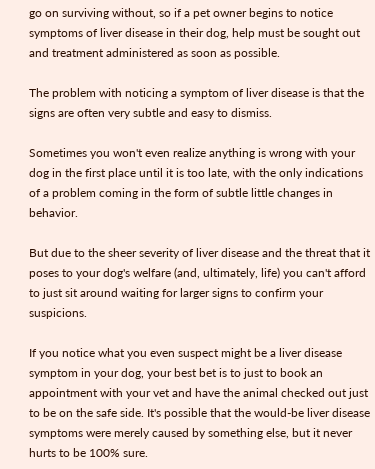go on surviving without, so if a pet owner begins to notice symptoms of liver disease in their dog, help must be sought out and treatment administered as soon as possible.

The problem with noticing a symptom of liver disease is that the signs are often very subtle and easy to dismiss.

Sometimes you won't even realize anything is wrong with your dog in the first place until it is too late, with the only indications of a problem coming in the form of subtle little changes in behavior.

But due to the sheer severity of liver disease and the threat that it poses to your dog's welfare (and, ultimately, life) you can't afford to just sit around waiting for larger signs to confirm your suspicions.

If you notice what you even suspect might be a liver disease symptom in your dog, your best bet is to just to book an appointment with your vet and have the animal checked out just to be on the safe side. It's possible that the would-be liver disease symptoms were merely caused by something else, but it never hurts to be 100% sure.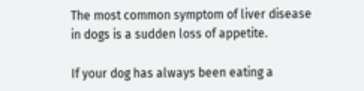The most common symptom of liver disease in dogs is a sudden loss of appetite.

If your dog has always been eating a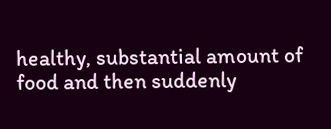healthy, substantial amount of food and then suddenly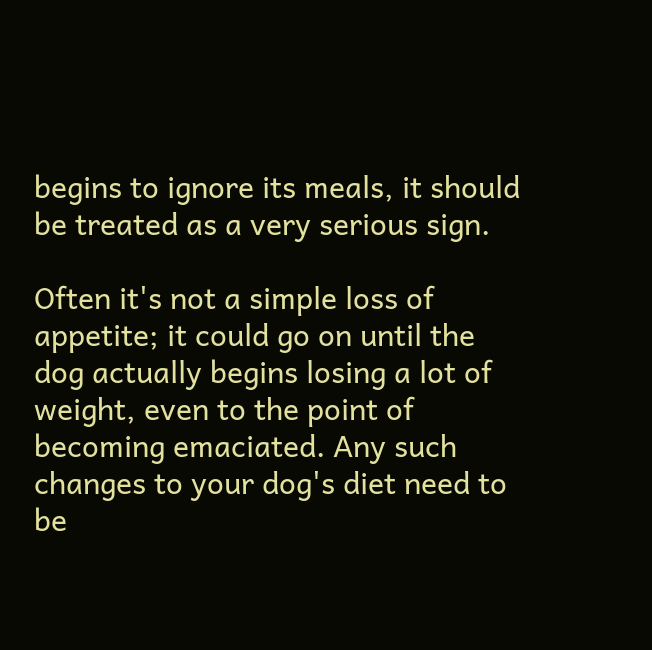begins to ignore its meals, it should be treated as a very serious sign.

Often it's not a simple loss of appetite; it could go on until the dog actually begins losing a lot of weight, even to the point of becoming emaciated. Any such changes to your dog's diet need to be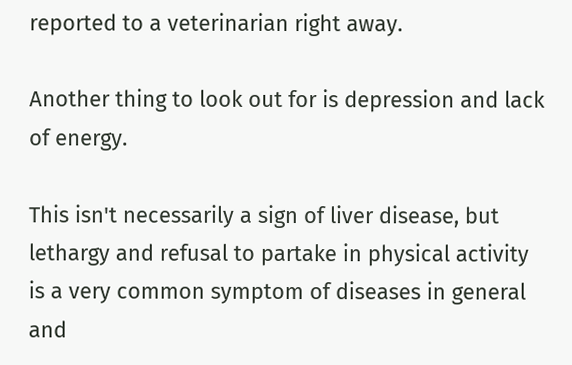reported to a veterinarian right away.

Another thing to look out for is depression and lack of energy.

This isn't necessarily a sign of liver disease, but lethargy and refusal to partake in physical activity is a very common symptom of diseases in general and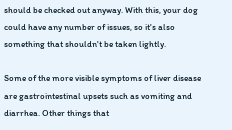should be checked out anyway. With this, your dog could have any number of issues, so it's also something that shouldn't be taken lightly.

Some of the more visible symptoms of liver disease are gastrointestinal upsets such as vomiting and diarrhea. Other things that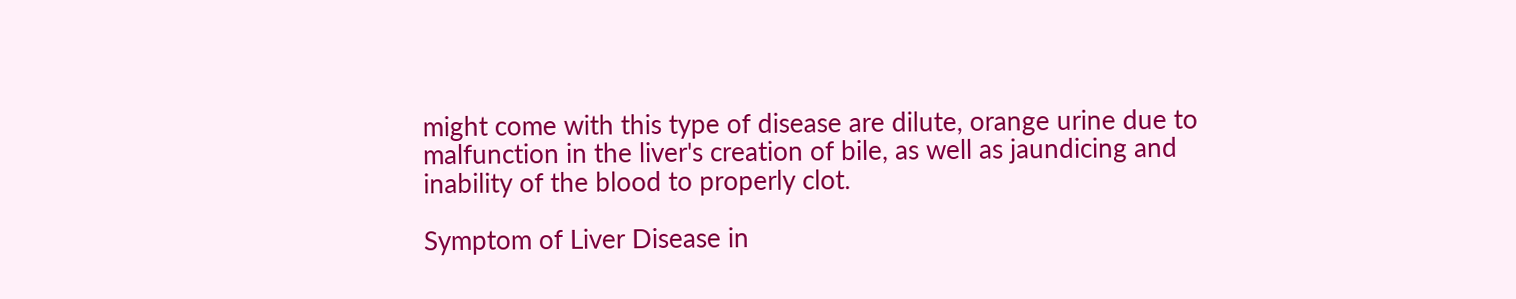might come with this type of disease are dilute, orange urine due to malfunction in the liver's creation of bile, as well as jaundicing and inability of the blood to properly clot.

Symptom of Liver Disease in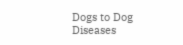Dogs to Dog Diseases